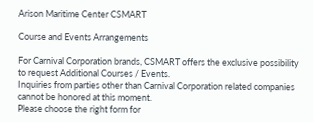Arison Maritime Center CSMART

Course and Events Arrangements

For Carnival Corporation brands, CSMART offers the exclusive possibility to request Additional Courses / Events.
Inquiries from parties other than Carnival Corporation related companies cannot be honored at this moment.
Please choose the right form for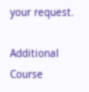your request.

Additional Course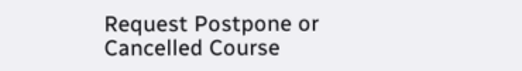Request Postpone or Cancelled Course